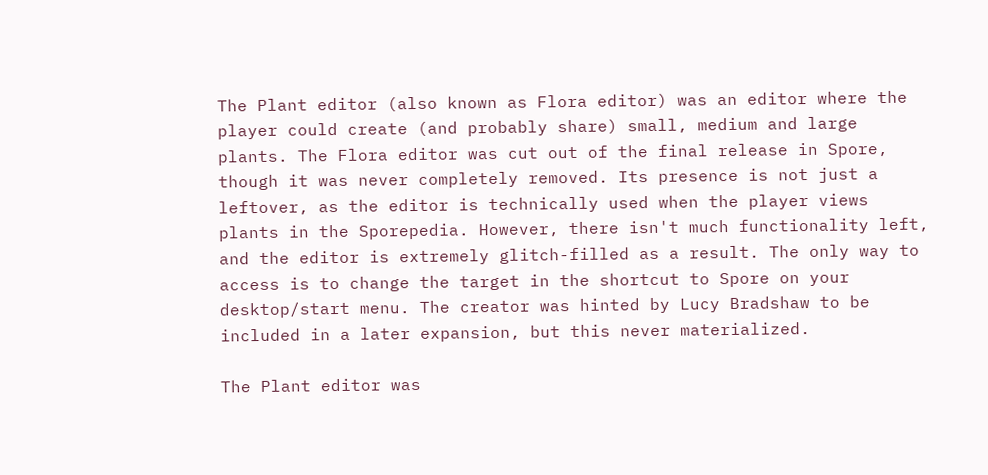The Plant editor (also known as Flora editor) was an editor where the player could create (and probably share) small, medium and large plants. The Flora editor was cut out of the final release in Spore, though it was never completely removed. Its presence is not just a leftover, as the editor is technically used when the player views plants in the Sporepedia. However, there isn't much functionality left, and the editor is extremely glitch-filled as a result. The only way to access is to change the target in the shortcut to Spore on your desktop/start menu. The creator was hinted by Lucy Bradshaw to be included in a later expansion, but this never materialized.

The Plant editor was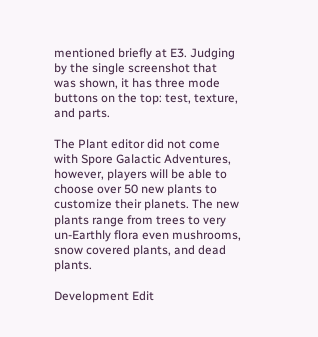mentioned briefly at E3. Judging by the single screenshot that was shown, it has three mode buttons on the top: test, texture, and parts.

The Plant editor did not come with Spore Galactic Adventures, however, players will be able to choose over 50 new plants to customize their planets. The new plants range from trees to very un-Earthly flora even mushrooms, snow covered plants, and dead plants.

Development Edit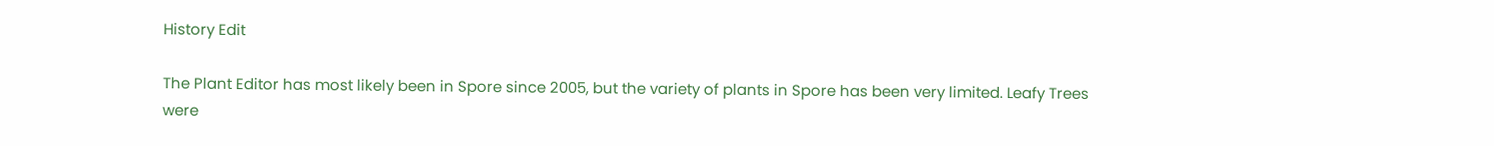History Edit

The Plant Editor has most likely been in Spore since 2005, but the variety of plants in Spore has been very limited. Leafy Trees were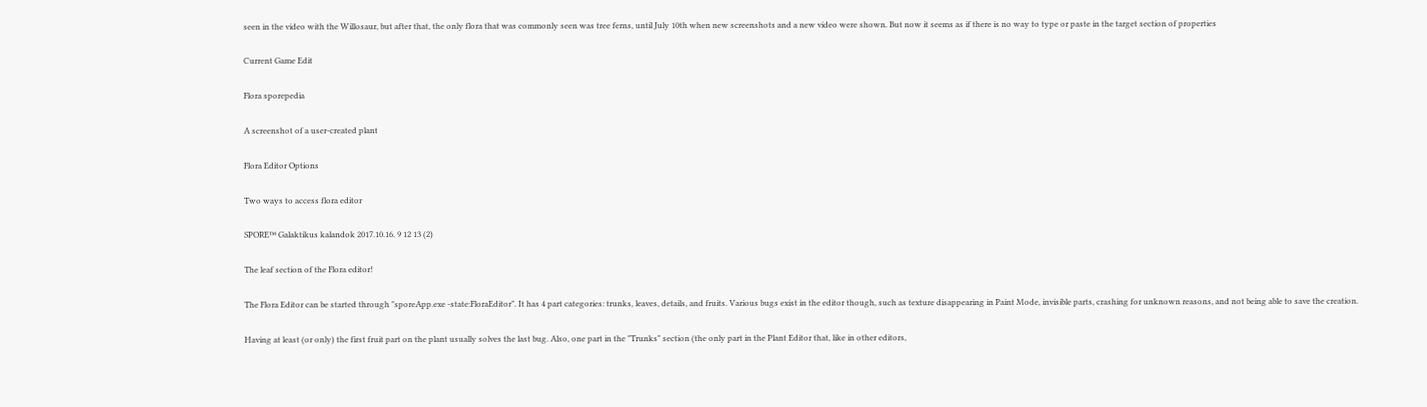seen in the video with the Willosaur, but after that, the only flora that was commonly seen was tree ferns, until July 10th when new screenshots and a new video were shown. But now it seems as if there is no way to type or paste in the target section of properties

Current Game Edit

Flora sporepedia

A screenshot of a user-created plant

Flora Editor Options

Two ways to access flora editor

SPORE™ Galaktikus kalandok 2017.10.16. 9 12 13 (2)

The leaf section of the Flora editor!

The Flora Editor can be started through "sporeApp.exe -state:FloraEditor". It has 4 part categories: trunks, leaves, details, and fruits. Various bugs exist in the editor though, such as texture disappearing in Paint Mode, invisible parts, crashing for unknown reasons, and not being able to save the creation.

Having at least (or only) the first fruit part on the plant usually solves the last bug. Also, one part in the "Trunks" section (the only part in the Plant Editor that, like in other editors,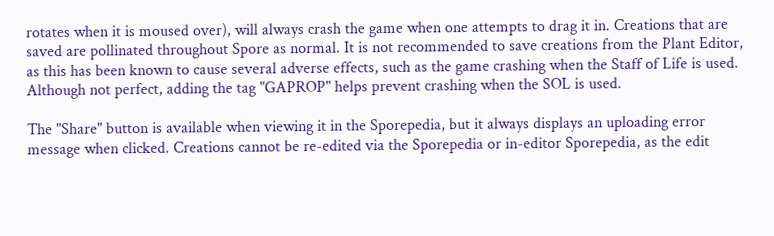rotates when it is moused over), will always crash the game when one attempts to drag it in. Creations that are saved are pollinated throughout Spore as normal. It is not recommended to save creations from the Plant Editor, as this has been known to cause several adverse effects, such as the game crashing when the Staff of Life is used. Although not perfect, adding the tag "GAPROP" helps prevent crashing when the SOL is used.

The "Share" button is available when viewing it in the Sporepedia, but it always displays an uploading error message when clicked. Creations cannot be re-edited via the Sporepedia or in-editor Sporepedia, as the edit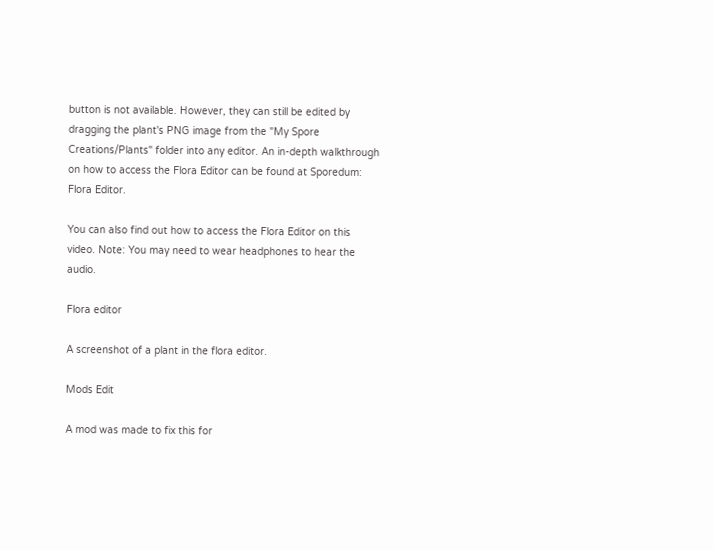button is not available. However, they can still be edited by dragging the plant's PNG image from the "My Spore Creations/Plants" folder into any editor. An in-depth walkthrough on how to access the Flora Editor can be found at Sporedum: Flora Editor.

You can also find out how to access the Flora Editor on this video. Note: You may need to wear headphones to hear the audio.

Flora editor

A screenshot of a plant in the flora editor.

Mods Edit

A mod was made to fix this for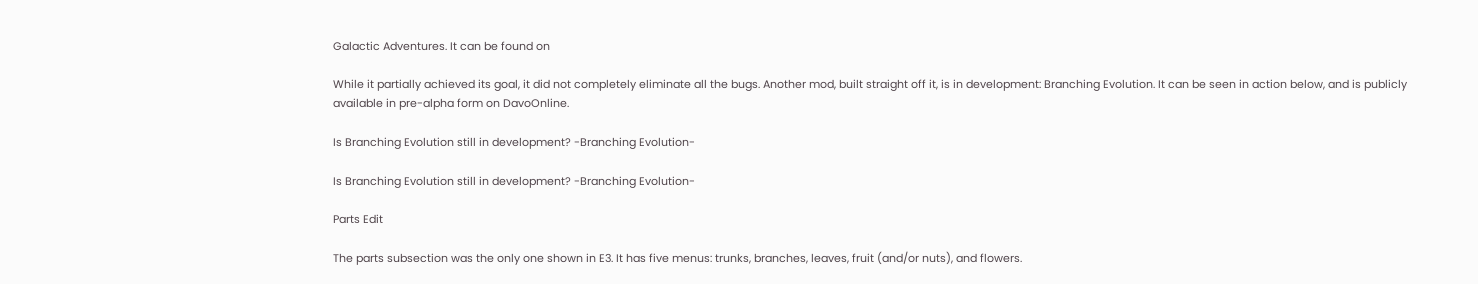Galactic Adventures. It can be found on

While it partially achieved its goal, it did not completely eliminate all the bugs. Another mod, built straight off it, is in development: Branching Evolution. It can be seen in action below, and is publicly available in pre-alpha form on DavoOnline.

Is Branching Evolution still in development? -Branching Evolution-

Is Branching Evolution still in development? -Branching Evolution-

Parts Edit

The parts subsection was the only one shown in E3. It has five menus: trunks, branches, leaves, fruit (and/or nuts), and flowers.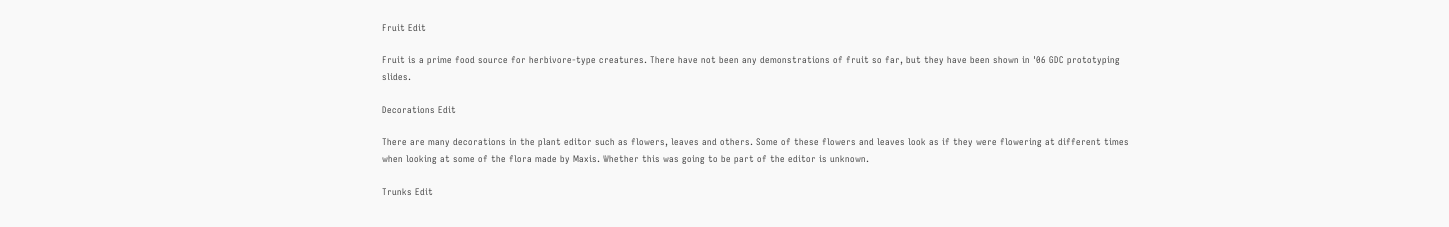Fruit Edit

Fruit is a prime food source for herbivore-type creatures. There have not been any demonstrations of fruit so far, but they have been shown in '06 GDC prototyping slides.

Decorations Edit

There are many decorations in the plant editor such as flowers, leaves and others. Some of these flowers and leaves look as if they were flowering at different times when looking at some of the flora made by Maxis. Whether this was going to be part of the editor is unknown.

Trunks Edit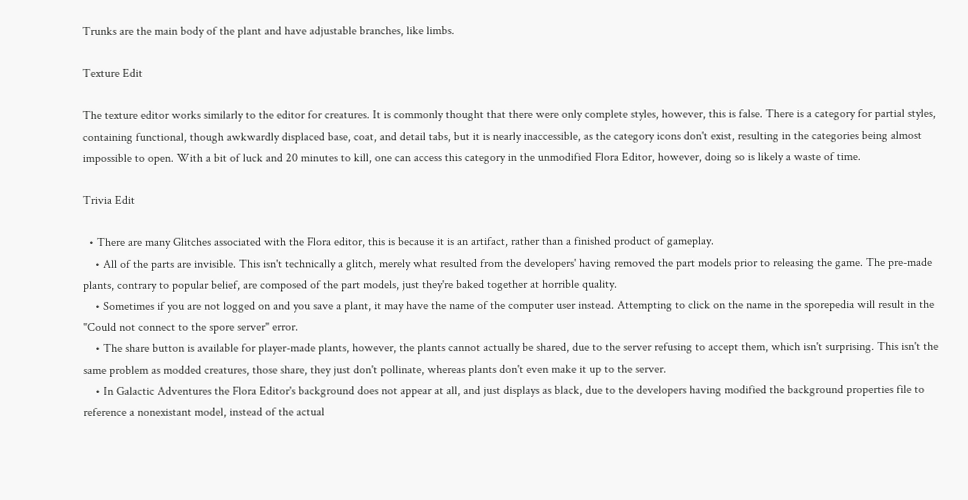Trunks are the main body of the plant and have adjustable branches, like limbs.

Texture Edit

The texture editor works similarly to the editor for creatures. It is commonly thought that there were only complete styles, however, this is false. There is a category for partial styles, containing functional, though awkwardly displaced base, coat, and detail tabs, but it is nearly inaccessible, as the category icons don't exist, resulting in the categories being almost impossible to open. With a bit of luck and 20 minutes to kill, one can access this category in the unmodified Flora Editor, however, doing so is likely a waste of time.

Trivia Edit

  • There are many Glitches associated with the Flora editor, this is because it is an artifact, rather than a finished product of gameplay.
    • All of the parts are invisible. This isn't technically a glitch, merely what resulted from the developers' having removed the part models prior to releasing the game. The pre-made plants, contrary to popular belief, are composed of the part models, just they're baked together at horrible quality.
    • Sometimes if you are not logged on and you save a plant, it may have the name of the computer user instead. Attempting to click on the name in the sporepedia will result in the "Could not connect to the spore server" error.
    • The share button is available for player-made plants, however, the plants cannot actually be shared, due to the server refusing to accept them, which isn't surprising. This isn't the same problem as modded creatures, those share, they just don't pollinate, whereas plants don't even make it up to the server.
    • In Galactic Adventures the Flora Editor's background does not appear at all, and just displays as black, due to the developers having modified the background properties file to reference a nonexistant model, instead of the actual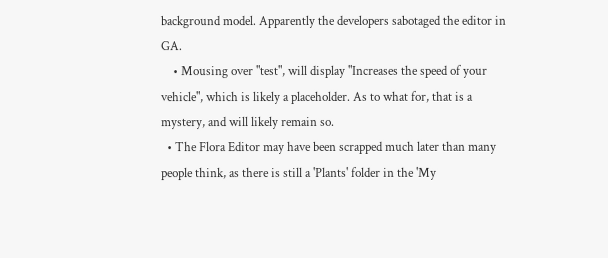background model. Apparently the developers sabotaged the editor in GA.
    • Mousing over "test", will display "Increases the speed of your vehicle", which is likely a placeholder. As to what for, that is a mystery, and will likely remain so.
  • The Flora Editor may have been scrapped much later than many people think, as there is still a 'Plants' folder in the 'My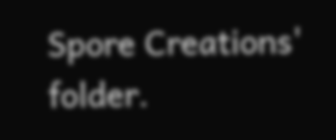Spore Creations' folder.